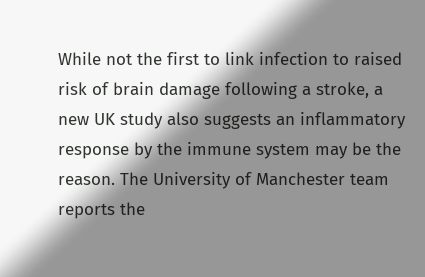While not the first to link infection to raised risk of brain damage following a stroke, a new UK study also suggests an inflammatory response by the immune system may be the reason. The University of Manchester team reports the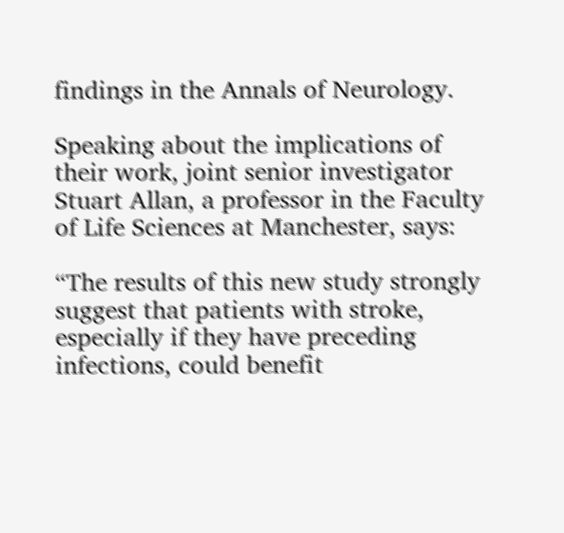findings in the Annals of Neurology.

Speaking about the implications of their work, joint senior investigator Stuart Allan, a professor in the Faculty of Life Sciences at Manchester, says:

“The results of this new study strongly suggest that patients with stroke, especially if they have preceding infections, could benefit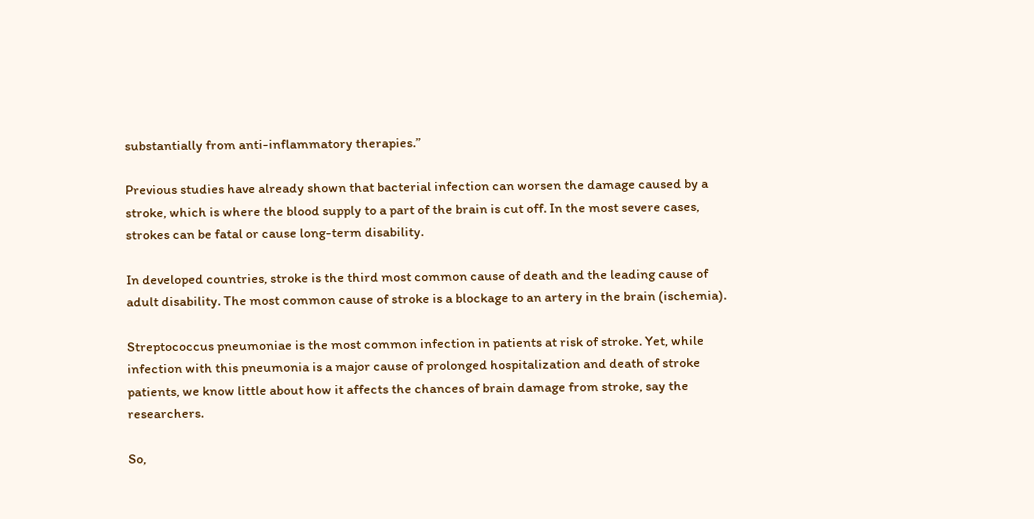substantially from anti-inflammatory therapies.”

Previous studies have already shown that bacterial infection can worsen the damage caused by a stroke, which is where the blood supply to a part of the brain is cut off. In the most severe cases, strokes can be fatal or cause long-term disability.

In developed countries, stroke is the third most common cause of death and the leading cause of adult disability. The most common cause of stroke is a blockage to an artery in the brain (ischemia).

Streptococcus pneumoniae is the most common infection in patients at risk of stroke. Yet, while infection with this pneumonia is a major cause of prolonged hospitalization and death of stroke patients, we know little about how it affects the chances of brain damage from stroke, say the researchers.

So,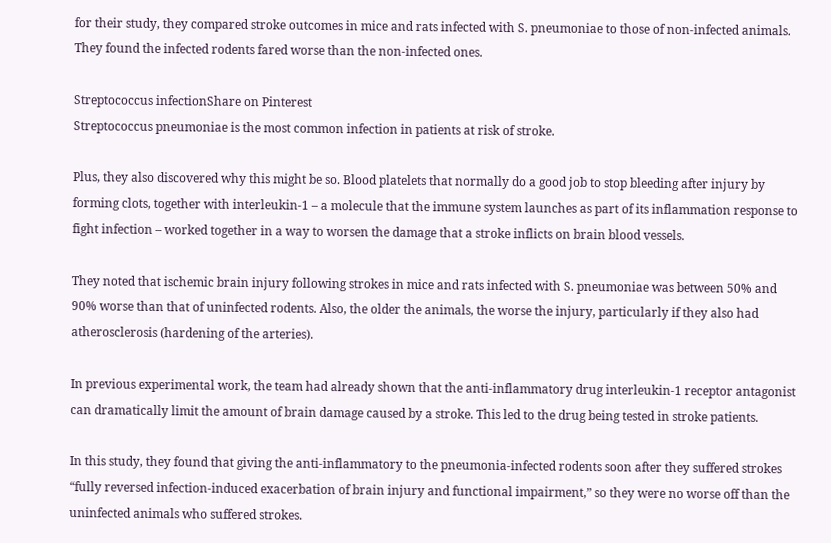for their study, they compared stroke outcomes in mice and rats infected with S. pneumoniae to those of non-infected animals. They found the infected rodents fared worse than the non-infected ones.

Streptococcus infectionShare on Pinterest
Streptococcus pneumoniae is the most common infection in patients at risk of stroke.

Plus, they also discovered why this might be so. Blood platelets that normally do a good job to stop bleeding after injury by forming clots, together with interleukin-1 – a molecule that the immune system launches as part of its inflammation response to fight infection – worked together in a way to worsen the damage that a stroke inflicts on brain blood vessels.

They noted that ischemic brain injury following strokes in mice and rats infected with S. pneumoniae was between 50% and 90% worse than that of uninfected rodents. Also, the older the animals, the worse the injury, particularly if they also had atherosclerosis (hardening of the arteries).

In previous experimental work, the team had already shown that the anti-inflammatory drug interleukin-1 receptor antagonist can dramatically limit the amount of brain damage caused by a stroke. This led to the drug being tested in stroke patients.

In this study, they found that giving the anti-inflammatory to the pneumonia-infected rodents soon after they suffered strokes “fully reversed infection-induced exacerbation of brain injury and functional impairment,” so they were no worse off than the uninfected animals who suffered strokes.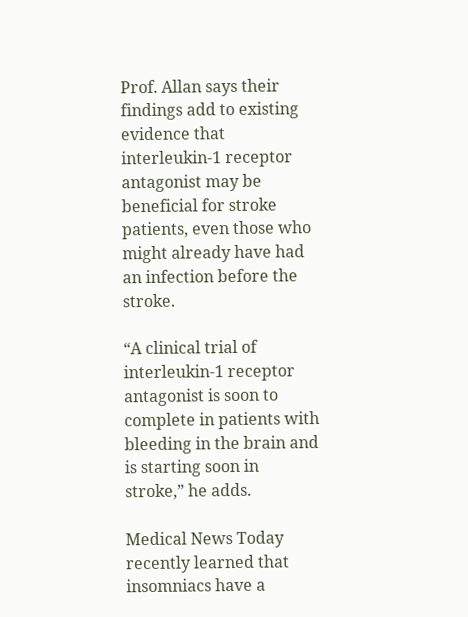Prof. Allan says their findings add to existing evidence that interleukin-1 receptor antagonist may be beneficial for stroke patients, even those who might already have had an infection before the stroke.

“A clinical trial of interleukin-1 receptor antagonist is soon to complete in patients with bleeding in the brain and is starting soon in stroke,” he adds.

Medical News Today recently learned that insomniacs have a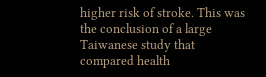higher risk of stroke. This was the conclusion of a large Taiwanese study that compared health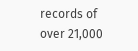records of over 21,000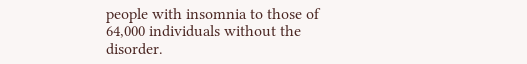people with insomnia to those of 64,000 individuals without the disorder.